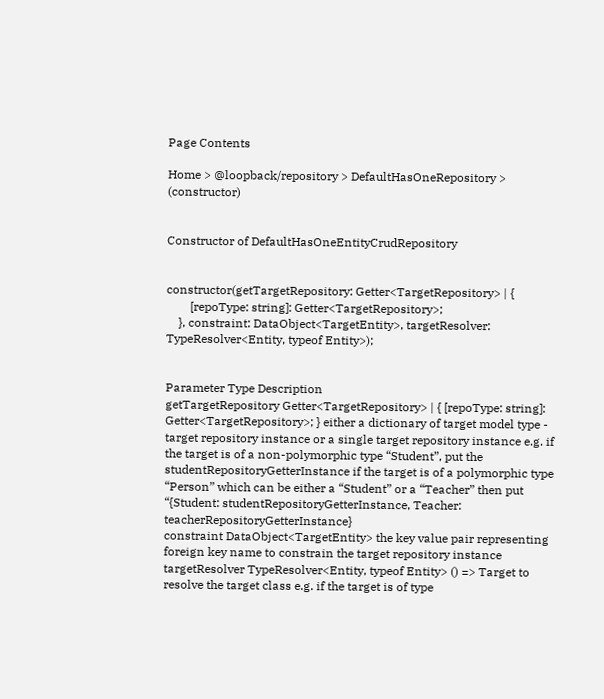Page Contents

Home > @loopback/repository > DefaultHasOneRepository > (constructor)


Constructor of DefaultHasOneEntityCrudRepository


constructor(getTargetRepository: Getter<TargetRepository> | {
        [repoType: string]: Getter<TargetRepository>;
    }, constraint: DataObject<TargetEntity>, targetResolver: TypeResolver<Entity, typeof Entity>);


Parameter Type Description
getTargetRepository Getter<TargetRepository> | { [repoType: string]: Getter<TargetRepository>; } either a dictionary of target model type - target repository instance or a single target repository instance e.g. if the target is of a non-polymorphic type “Student”, put the studentRepositoryGetterInstance if the target is of a polymorphic type “Person” which can be either a “Student” or a “Teacher” then put “{Student: studentRepositoryGetterInstance, Teacher: teacherRepositoryGetterInstance}
constraint DataObject<TargetEntity> the key value pair representing foreign key name to constrain the target repository instance
targetResolver TypeResolver<Entity, typeof Entity> () => Target to resolve the target class e.g. if the target is of type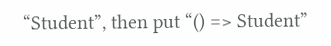“Student”, then put “() => Student”